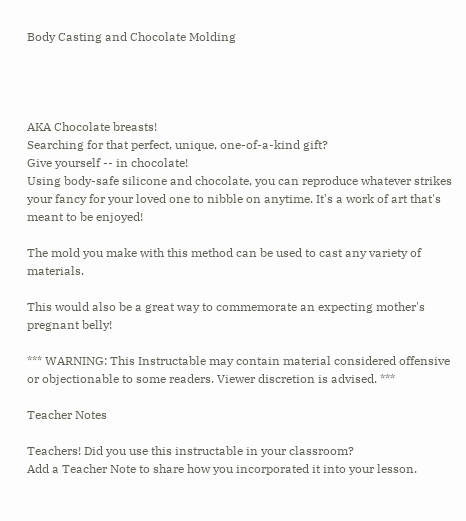Body Casting and Chocolate Molding




AKA Chocolate breasts!
Searching for that perfect, unique, one-of-a-kind gift?
Give yourself -- in chocolate!
Using body-safe silicone and chocolate, you can reproduce whatever strikes your fancy for your loved one to nibble on anytime. It's a work of art that's meant to be enjoyed!

The mold you make with this method can be used to cast any variety of materials.

This would also be a great way to commemorate an expecting mother's pregnant belly!

*** WARNING: This Instructable may contain material considered offensive or objectionable to some readers. Viewer discretion is advised. ***

Teacher Notes

Teachers! Did you use this instructable in your classroom?
Add a Teacher Note to share how you incorporated it into your lesson.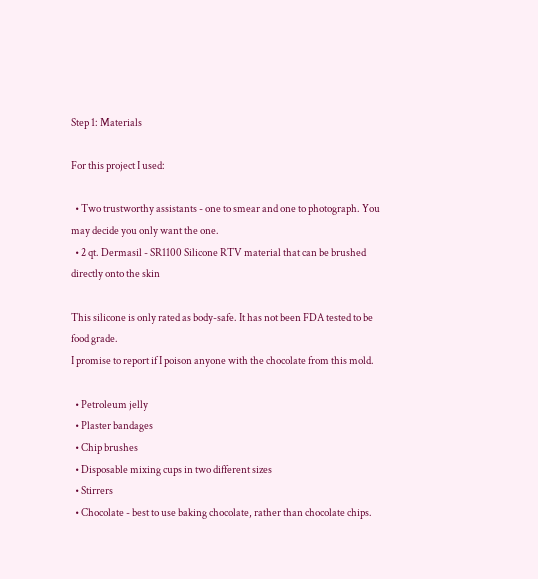Step 1: Materials

For this project I used:

  • Two trustworthy assistants - one to smear and one to photograph. You may decide you only want the one.
  • 2 qt. Dermasil - SR1100 Silicone RTV material that can be brushed directly onto the skin

This silicone is only rated as body-safe. It has not been FDA tested to be food grade.
I promise to report if I poison anyone with the chocolate from this mold.

  • Petroleum jelly
  • Plaster bandages
  • Chip brushes
  • Disposable mixing cups in two different sizes
  • Stirrers
  • Chocolate - best to use baking chocolate, rather than chocolate chips.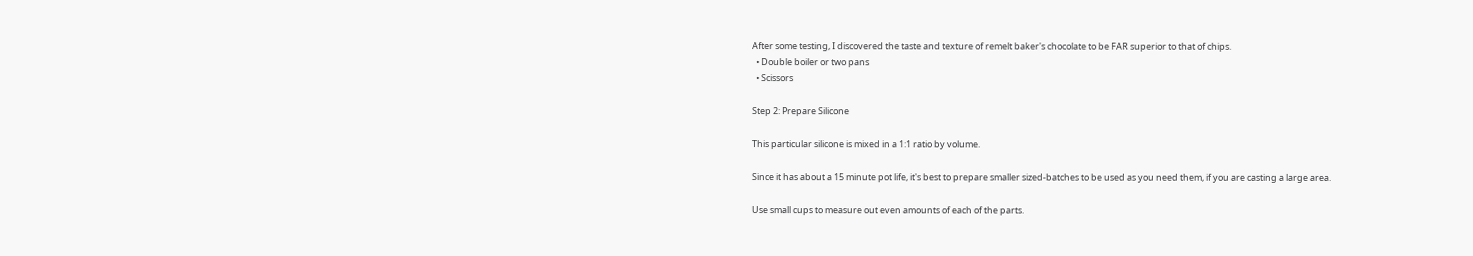After some testing, I discovered the taste and texture of remelt baker's chocolate to be FAR superior to that of chips.
  • Double boiler or two pans
  • Scissors

Step 2: Prepare Silicone

This particular silicone is mixed in a 1:1 ratio by volume.

Since it has about a 15 minute pot life, it's best to prepare smaller sized-batches to be used as you need them, if you are casting a large area.

Use small cups to measure out even amounts of each of the parts.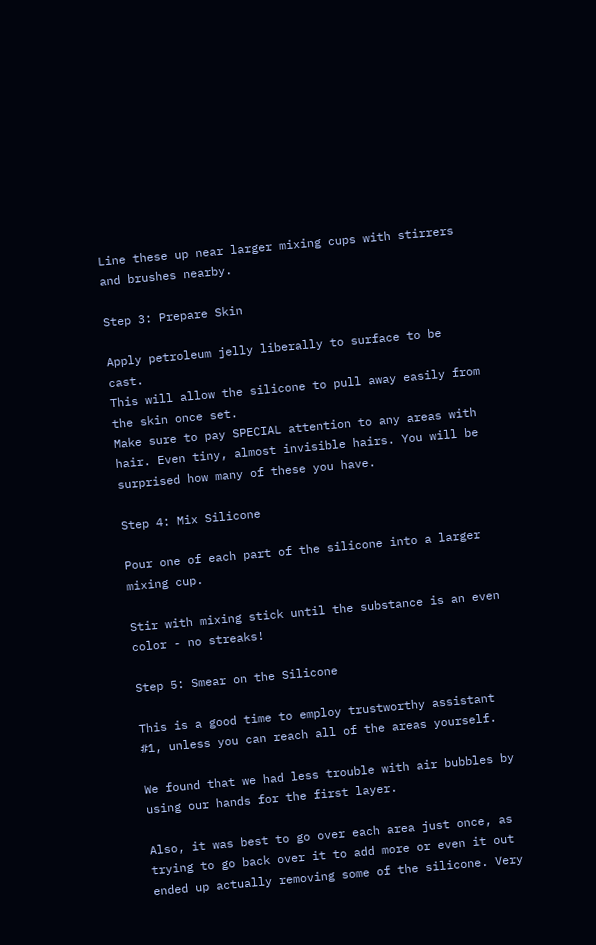Line these up near larger mixing cups with stirrers and brushes nearby.

Step 3: Prepare Skin

Apply petroleum jelly liberally to surface to be cast.
This will allow the silicone to pull away easily from the skin once set.
Make sure to pay SPECIAL attention to any areas with hair. Even tiny, almost invisible hairs. You will be surprised how many of these you have.

Step 4: Mix Silicone

Pour one of each part of the silicone into a larger mixing cup.

Stir with mixing stick until the substance is an even color - no streaks!

Step 5: Smear on the Silicone

This is a good time to employ trustworthy assistant #1, unless you can reach all of the areas yourself.

We found that we had less trouble with air bubbles by using our hands for the first layer.

Also, it was best to go over each area just once, as trying to go back over it to add more or even it out ended up actually removing some of the silicone. Very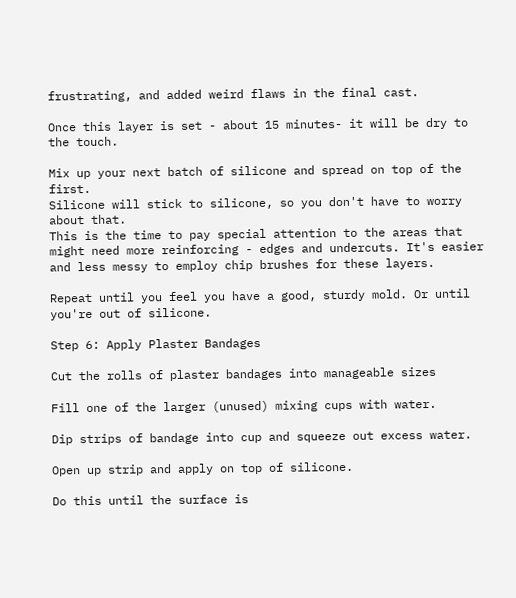frustrating, and added weird flaws in the final cast.

Once this layer is set - about 15 minutes- it will be dry to the touch.

Mix up your next batch of silicone and spread on top of the first.
Silicone will stick to silicone, so you don't have to worry about that.
This is the time to pay special attention to the areas that might need more reinforcing - edges and undercuts. It's easier and less messy to employ chip brushes for these layers.

Repeat until you feel you have a good, sturdy mold. Or until you're out of silicone.

Step 6: Apply Plaster Bandages

Cut the rolls of plaster bandages into manageable sizes

Fill one of the larger (unused) mixing cups with water.

Dip strips of bandage into cup and squeeze out excess water.

Open up strip and apply on top of silicone.

Do this until the surface is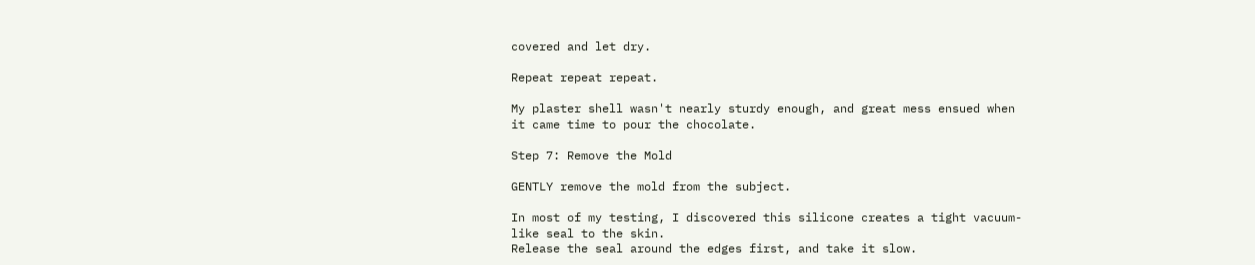covered and let dry.

Repeat repeat repeat.

My plaster shell wasn't nearly sturdy enough, and great mess ensued when it came time to pour the chocolate.

Step 7: Remove the Mold

GENTLY remove the mold from the subject.

In most of my testing, I discovered this silicone creates a tight vacuum-like seal to the skin.
Release the seal around the edges first, and take it slow.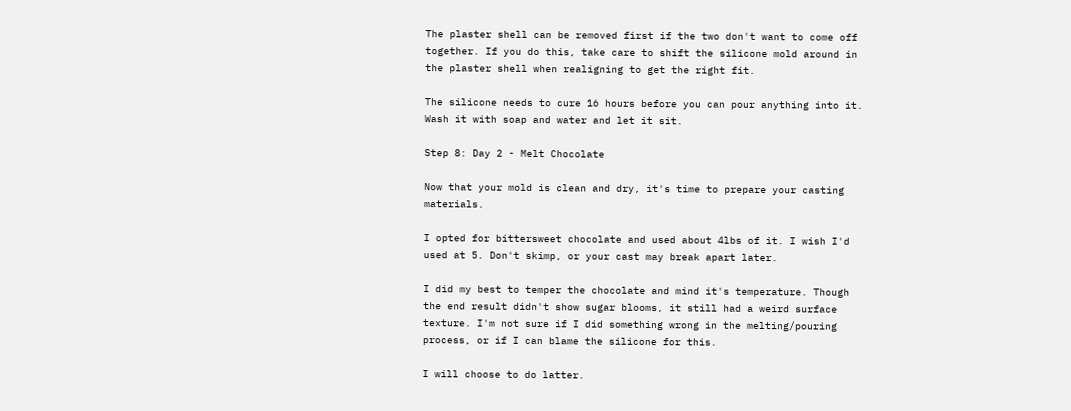The plaster shell can be removed first if the two don't want to come off together. If you do this, take care to shift the silicone mold around in the plaster shell when realigning to get the right fit.

The silicone needs to cure 16 hours before you can pour anything into it. Wash it with soap and water and let it sit.

Step 8: Day 2 - Melt Chocolate

Now that your mold is clean and dry, it's time to prepare your casting materials.

I opted for bittersweet chocolate and used about 4lbs of it. I wish I'd used at 5. Don't skimp, or your cast may break apart later.

I did my best to temper the chocolate and mind it's temperature. Though the end result didn't show sugar blooms, it still had a weird surface texture. I'm not sure if I did something wrong in the melting/pouring process, or if I can blame the silicone for this.

I will choose to do latter.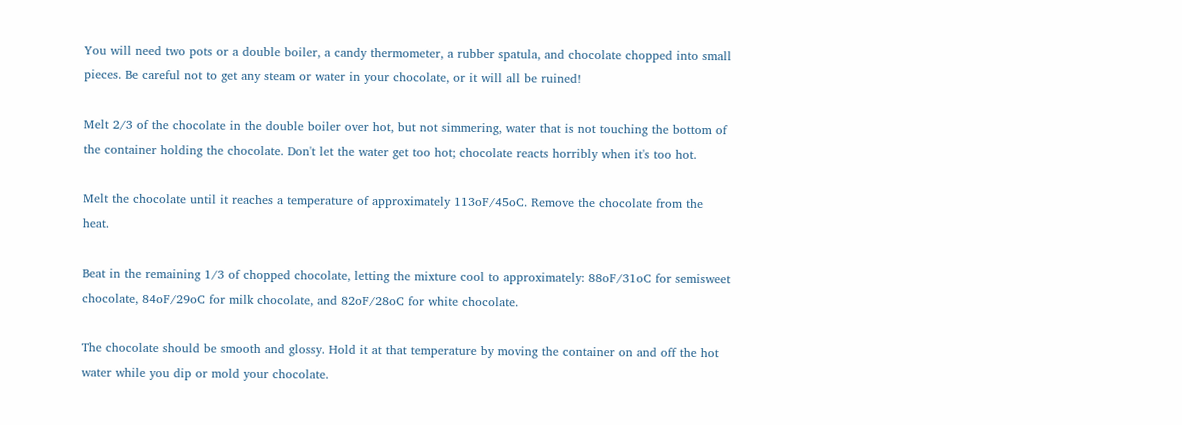You will need two pots or a double boiler, a candy thermometer, a rubber spatula, and chocolate chopped into small pieces. Be careful not to get any steam or water in your chocolate, or it will all be ruined!

Melt 2/3 of the chocolate in the double boiler over hot, but not simmering, water that is not touching the bottom of the container holding the chocolate. Don't let the water get too hot; chocolate reacts horribly when it's too hot.

Melt the chocolate until it reaches a temperature of approximately 113oF/45oC. Remove the chocolate from the heat.

Beat in the remaining 1/3 of chopped chocolate, letting the mixture cool to approximately: 88oF/31oC for semisweet chocolate, 84oF/29oC for milk chocolate, and 82oF/28oC for white chocolate.

The chocolate should be smooth and glossy. Hold it at that temperature by moving the container on and off the hot water while you dip or mold your chocolate.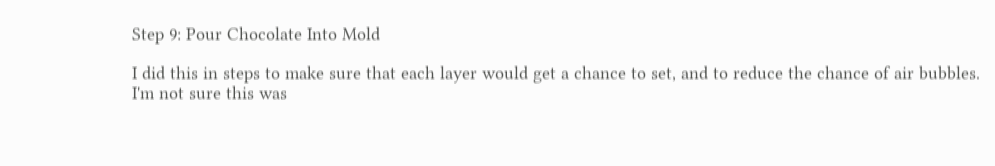Step 9: Pour Chocolate Into Mold

I did this in steps to make sure that each layer would get a chance to set, and to reduce the chance of air bubbles.
I'm not sure this was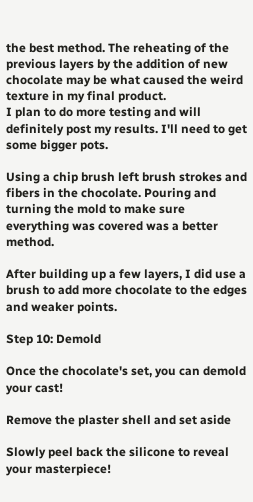the best method. The reheating of the previous layers by the addition of new chocolate may be what caused the weird texture in my final product.
I plan to do more testing and will definitely post my results. I'll need to get some bigger pots.

Using a chip brush left brush strokes and fibers in the chocolate. Pouring and turning the mold to make sure everything was covered was a better method.

After building up a few layers, I did use a brush to add more chocolate to the edges and weaker points.

Step 10: Demold

Once the chocolate's set, you can demold your cast!

Remove the plaster shell and set aside

Slowly peel back the silicone to reveal your masterpiece!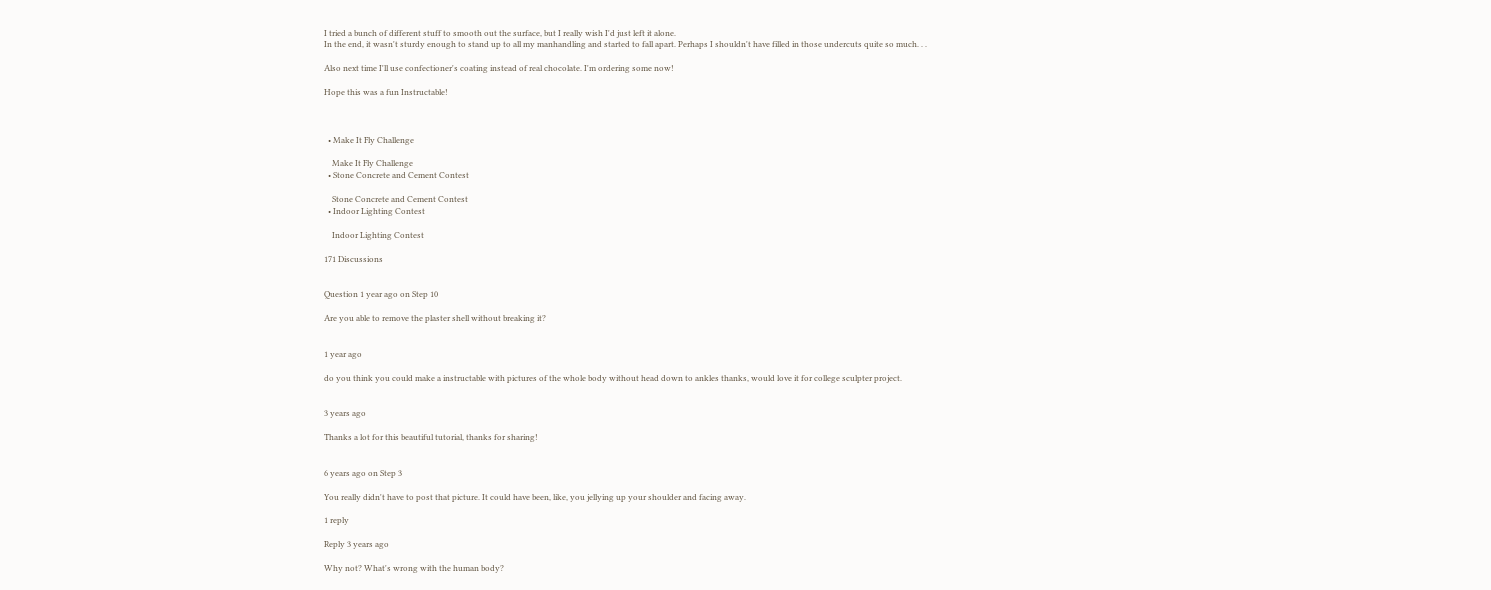I tried a bunch of different stuff to smooth out the surface, but I really wish I'd just left it alone.
In the end, it wasn't sturdy enough to stand up to all my manhandling and started to fall apart. Perhaps I shouldn't have filled in those undercuts quite so much. . .

Also next time I'll use confectioner's coating instead of real chocolate. I'm ordering some now!

Hope this was a fun Instructable!



  • Make It Fly Challenge

    Make It Fly Challenge
  • Stone Concrete and Cement Contest

    Stone Concrete and Cement Contest
  • Indoor Lighting Contest

    Indoor Lighting Contest

171 Discussions


Question 1 year ago on Step 10

Are you able to remove the plaster shell without breaking it?


1 year ago

do you think you could make a instructable with pictures of the whole body without head down to ankles thanks, would love it for college sculpter project.


3 years ago

Thanks a lot for this beautiful tutorial, thanks for sharing!


6 years ago on Step 3

You really didn't have to post that picture. It could have been, like, you jellying up your shoulder and facing away.

1 reply

Reply 3 years ago

Why not? What's wrong with the human body?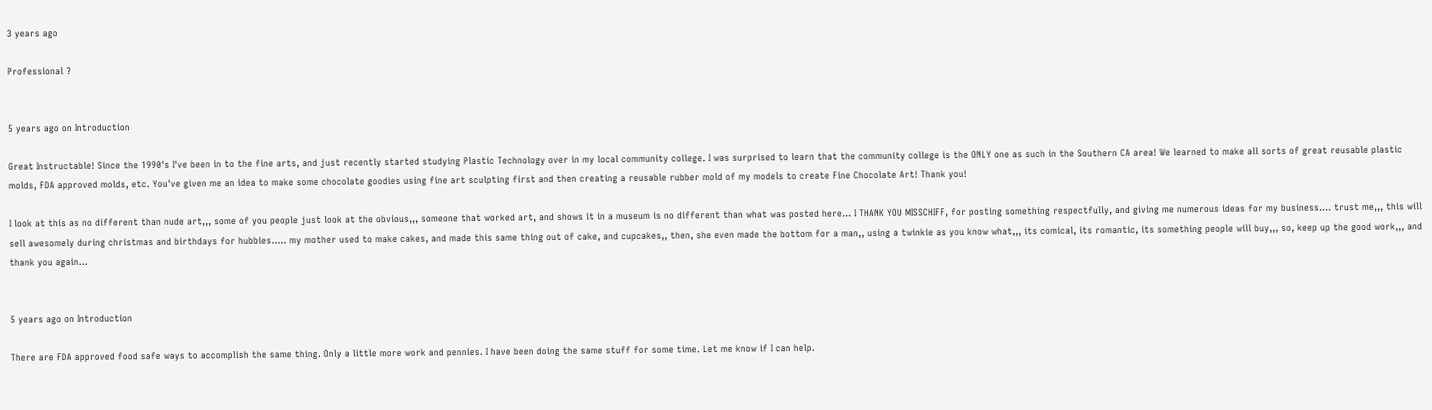3 years ago

Professional ?


5 years ago on Introduction

Great Instructable! Since the 1990's I've been in to the fine arts, and just recently started studying Plastic Technology over in my local community college. I was surprised to learn that the community college is the ONLY one as such in the Southern CA area! We learned to make all sorts of great reusable plastic molds, FDA approved molds, etc. You've given me an idea to make some chocolate goodies using fine art sculpting first and then creating a reusable rubber mold of my models to create Fine Chocolate Art! Thank you!

I look at this as no different than nude art,,, some of you people just look at the obvious,,, someone that worked art, and shows it in a museum is no different than what was posted here... I THANK YOU MISSCHIFF, for posting something respectfully, and giving me numerous ideas for my business.... trust me,,, this will sell awesomely during christmas and birthdays for hubbies..... my mother used to make cakes, and made this same thing out of cake, and cupcakes,, then, she even made the bottom for a man,, using a twinkie as you know what,,, its comical, its romantic, its something people will buy,,, so, keep up the good work,,, and thank you again...


5 years ago on Introduction

There are FDA approved food safe ways to accomplish the same thing. Only a little more work and pennies. I have been doing the same stuff for some time. Let me know if I can help.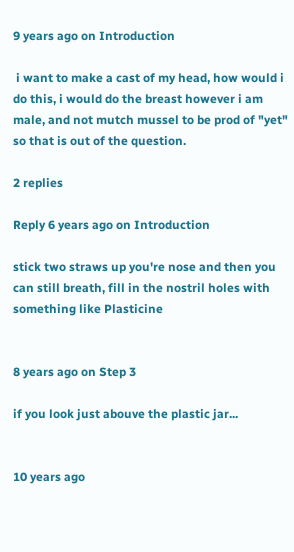9 years ago on Introduction

 i want to make a cast of my head, how would i do this, i would do the breast however i am male, and not mutch mussel to be prod of "yet" so that is out of the question.

2 replies

Reply 6 years ago on Introduction

stick two straws up you're nose and then you can still breath, fill in the nostril holes with something like Plasticine


8 years ago on Step 3

if you look just abouve the plastic jar...


10 years ago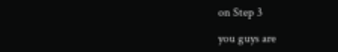on Step 3

you guys are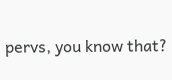pervs, you know that?